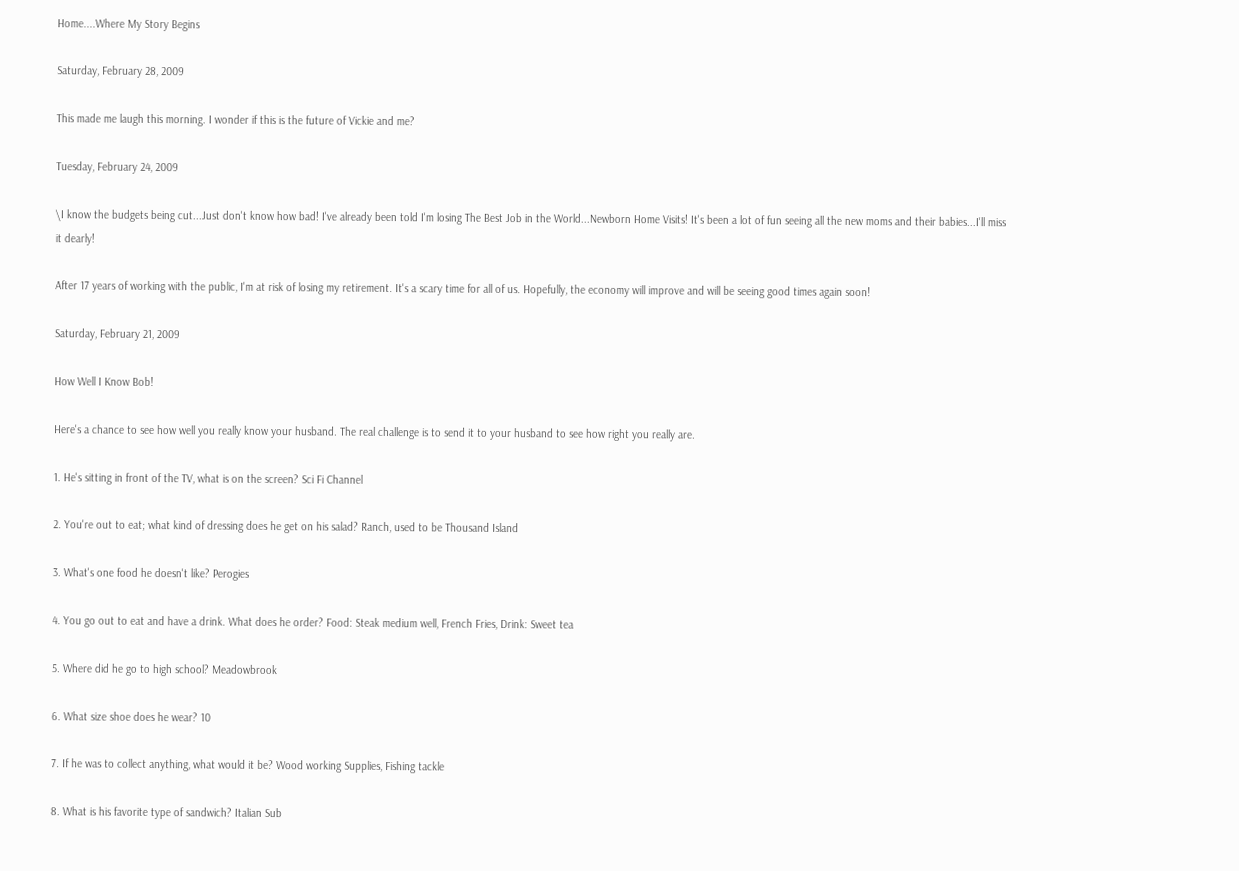Home....Where My Story Begins

Saturday, February 28, 2009

This made me laugh this morning. I wonder if this is the future of Vickie and me?

Tuesday, February 24, 2009

\I know the budgets being cut...Just don't know how bad! I've already been told I'm losing The Best Job in the World...Newborn Home Visits! It's been a lot of fun seeing all the new moms and their babies...I'll miss it dearly!

After 17 years of working with the public, I'm at risk of losing my retirement. It's a scary time for all of us. Hopefully, the economy will improve and will be seeing good times again soon!

Saturday, February 21, 2009

How Well I Know Bob!

Here's a chance to see how well you really know your husband. The real challenge is to send it to your husband to see how right you really are.

1. He's sitting in front of the TV, what is on the screen? Sci Fi Channel

2. You're out to eat; what kind of dressing does he get on his salad? Ranch, used to be Thousand Island

3. What's one food he doesn't like? Perogies

4. You go out to eat and have a drink. What does he order? Food: Steak medium well, French Fries, Drink: Sweet tea

5. Where did he go to high school? Meadowbrook

6. What size shoe does he wear? 10

7. If he was to collect anything, what would it be? Wood working Supplies, Fishing tackle

8. What is his favorite type of sandwich? Italian Sub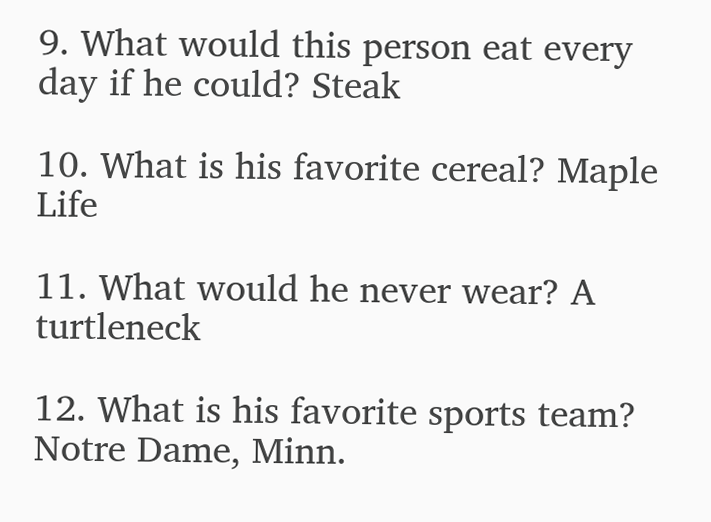9. What would this person eat every day if he could? Steak

10. What is his favorite cereal? Maple Life

11. What would he never wear? A turtleneck

12. What is his favorite sports team? Notre Dame, Minn.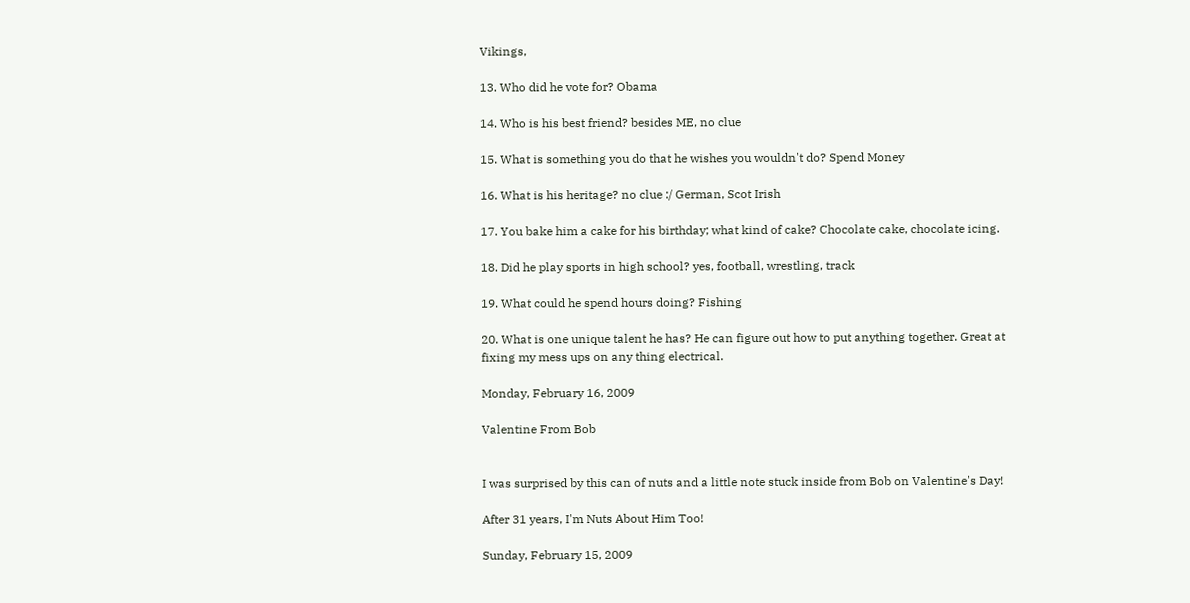Vikings,

13. Who did he vote for? Obama

14. Who is his best friend? besides ME, no clue

15. What is something you do that he wishes you wouldn't do? Spend Money

16. What is his heritage? no clue :/ German, Scot Irish

17. You bake him a cake for his birthday; what kind of cake? Chocolate cake, chocolate icing.

18. Did he play sports in high school? yes, football, wrestling, track

19. What could he spend hours doing? Fishing

20. What is one unique talent he has? He can figure out how to put anything together. Great at fixing my mess ups on any thing electrical.

Monday, February 16, 2009

Valentine From Bob


I was surprised by this can of nuts and a little note stuck inside from Bob on Valentine's Day!

After 31 years, I'm Nuts About Him Too!

Sunday, February 15, 2009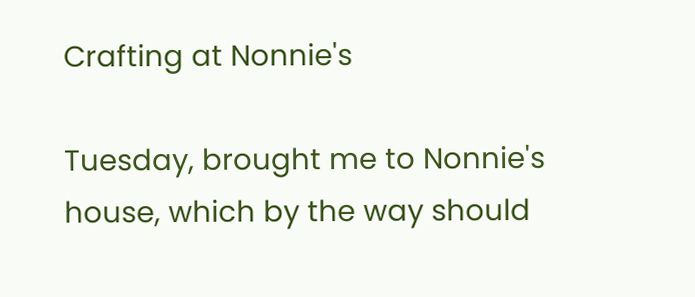Crafting at Nonnie's

Tuesday, brought me to Nonnie's house, which by the way should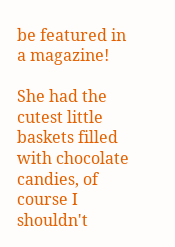be featured in a magazine!

She had the cutest little baskets filled with chocolate candies, of course I shouldn't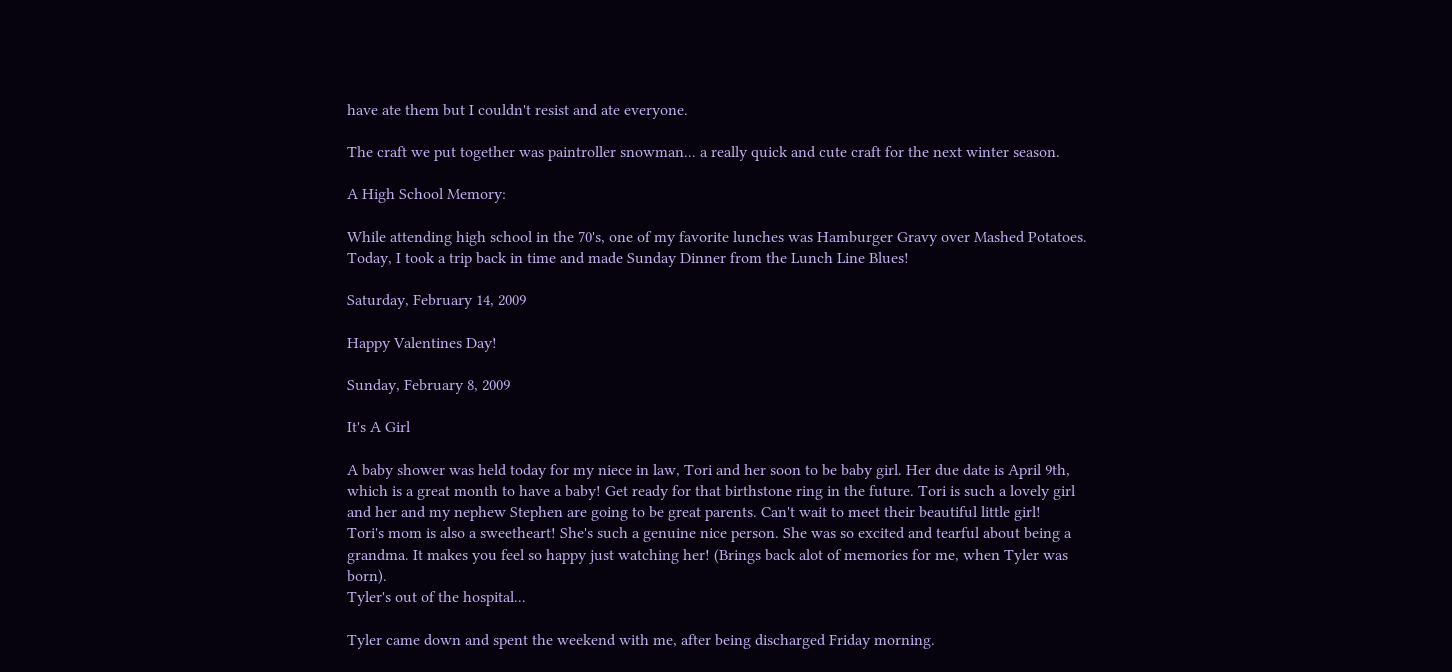have ate them but I couldn't resist and ate everyone.

The craft we put together was paintroller snowman... a really quick and cute craft for the next winter season.

A High School Memory:

While attending high school in the 70's, one of my favorite lunches was Hamburger Gravy over Mashed Potatoes. Today, I took a trip back in time and made Sunday Dinner from the Lunch Line Blues!

Saturday, February 14, 2009

Happy Valentines Day!

Sunday, February 8, 2009

It's A Girl

A baby shower was held today for my niece in law, Tori and her soon to be baby girl. Her due date is April 9th, which is a great month to have a baby! Get ready for that birthstone ring in the future. Tori is such a lovely girl and her and my nephew Stephen are going to be great parents. Can't wait to meet their beautiful little girl!
Tori's mom is also a sweetheart! She's such a genuine nice person. She was so excited and tearful about being a grandma. It makes you feel so happy just watching her! (Brings back alot of memories for me, when Tyler was born).
Tyler's out of the hospital...

Tyler came down and spent the weekend with me, after being discharged Friday morning.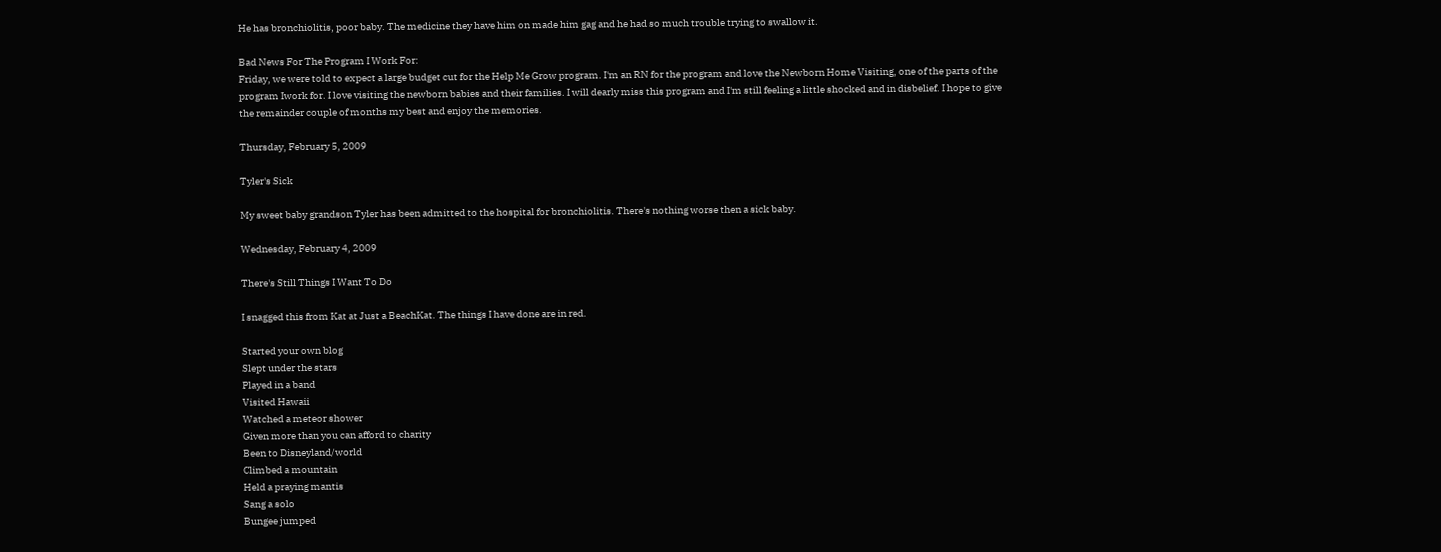He has bronchiolitis, poor baby. The medicine they have him on made him gag and he had so much trouble trying to swallow it.

Bad News For The Program I Work For:
Friday, we were told to expect a large budget cut for the Help Me Grow program. I'm an RN for the program and love the Newborn Home Visiting, one of the parts of the program Iwork for. I love visiting the newborn babies and their families. I will dearly miss this program and I'm still feeling a little shocked and in disbelief. I hope to give the remainder couple of months my best and enjoy the memories.

Thursday, February 5, 2009

Tyler's Sick

My sweet baby grandson Tyler has been admitted to the hospital for bronchiolitis. There's nothing worse then a sick baby.

Wednesday, February 4, 2009

There's Still Things I Want To Do

I snagged this from Kat at Just a BeachKat. The things I have done are in red.

Started your own blog
Slept under the stars
Played in a band
Visited Hawaii
Watched a meteor shower
Given more than you can afford to charity
Been to Disneyland/world
Climbed a mountain
Held a praying mantis
Sang a solo
Bungee jumped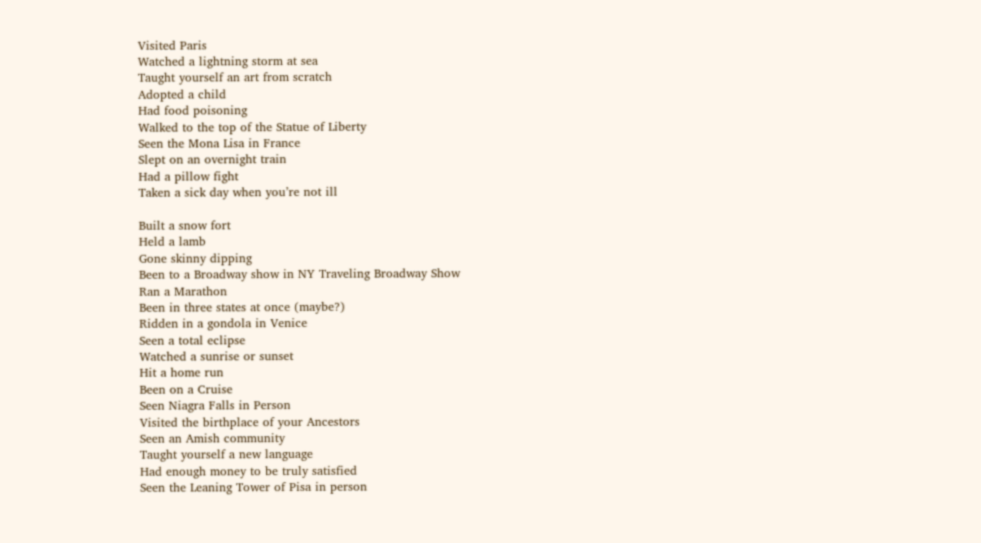Visited Paris
Watched a lightning storm at sea
Taught yourself an art from scratch
Adopted a child
Had food poisoning
Walked to the top of the Statue of Liberty
Seen the Mona Lisa in France
Slept on an overnight train
Had a pillow fight
Taken a sick day when you’re not ill

Built a snow fort
Held a lamb
Gone skinny dipping
Been to a Broadway show in NY Traveling Broadway Show
Ran a Marathon
Been in three states at once (maybe?)
Ridden in a gondola in Venice
Seen a total eclipse
Watched a sunrise or sunset
Hit a home run
Been on a Cruise
Seen Niagra Falls in Person
Visited the birthplace of your Ancestors
Seen an Amish community
Taught yourself a new language
Had enough money to be truly satisfied
Seen the Leaning Tower of Pisa in person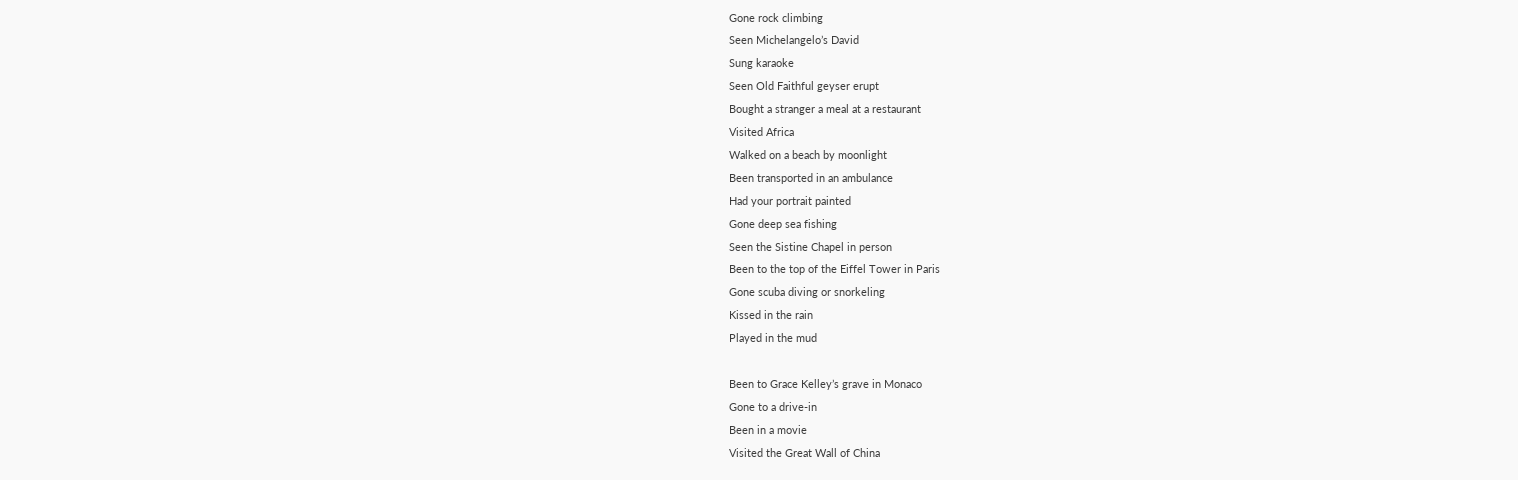Gone rock climbing
Seen Michelangelo’s David
Sung karaoke
Seen Old Faithful geyser erupt
Bought a stranger a meal at a restaurant
Visited Africa
Walked on a beach by moonlight
Been transported in an ambulance
Had your portrait painted
Gone deep sea fishing
Seen the Sistine Chapel in person
Been to the top of the Eiffel Tower in Paris
Gone scuba diving or snorkeling
Kissed in the rain
Played in the mud

Been to Grace Kelley’s grave in Monaco
Gone to a drive-in
Been in a movie
Visited the Great Wall of China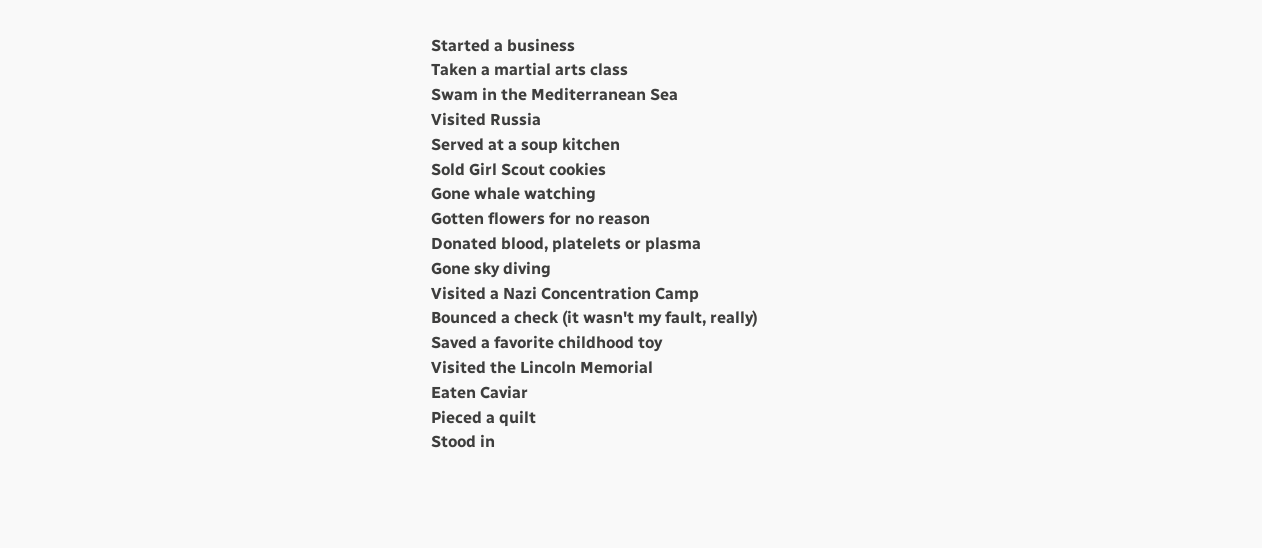Started a business
Taken a martial arts class
Swam in the Mediterranean Sea
Visited Russia
Served at a soup kitchen
Sold Girl Scout cookies
Gone whale watching
Gotten flowers for no reason
Donated blood, platelets or plasma
Gone sky diving
Visited a Nazi Concentration Camp
Bounced a check (it wasn't my fault, really)
Saved a favorite childhood toy
Visited the Lincoln Memorial
Eaten Caviar
Pieced a quilt
Stood in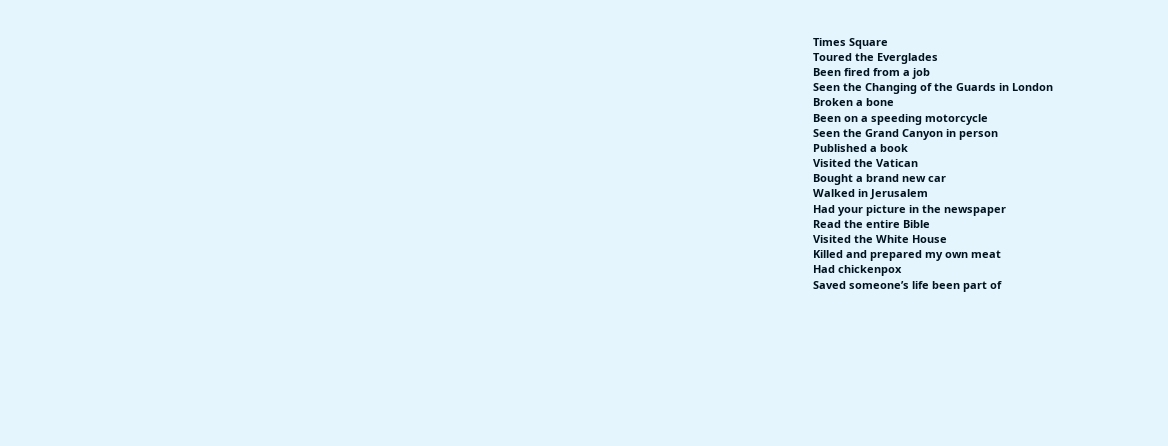Times Square
Toured the Everglades
Been fired from a job
Seen the Changing of the Guards in London
Broken a bone
Been on a speeding motorcycle
Seen the Grand Canyon in person
Published a book
Visited the Vatican
Bought a brand new car
Walked in Jerusalem
Had your picture in the newspaper
Read the entire Bible
Visited the White House
Killed and prepared my own meat
Had chickenpox
Saved someone’s life been part of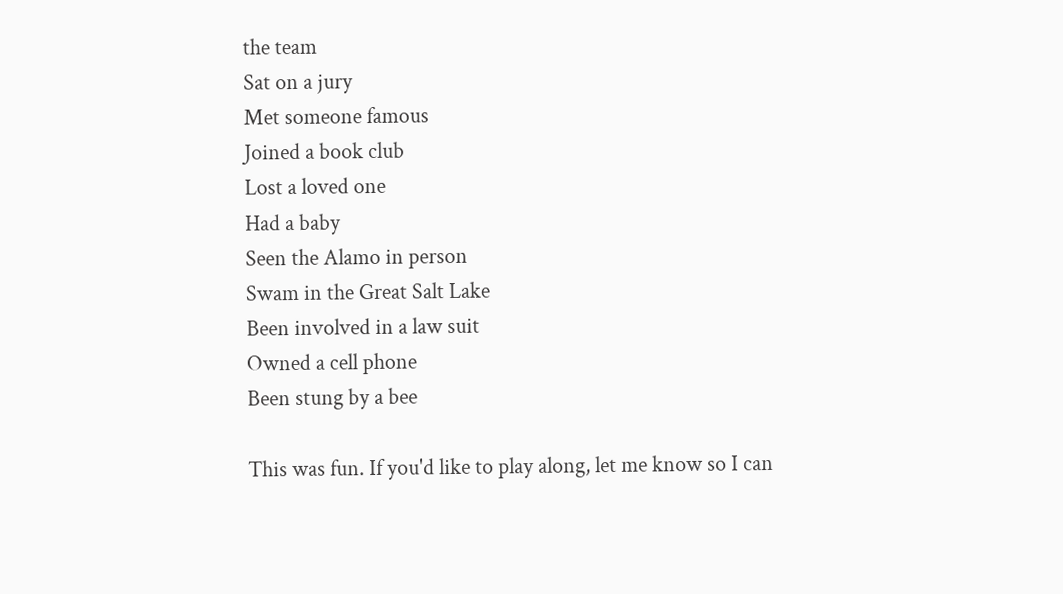the team
Sat on a jury
Met someone famous
Joined a book club
Lost a loved one
Had a baby
Seen the Alamo in person
Swam in the Great Salt Lake
Been involved in a law suit
Owned a cell phone
Been stung by a bee

This was fun. If you'd like to play along, let me know so I can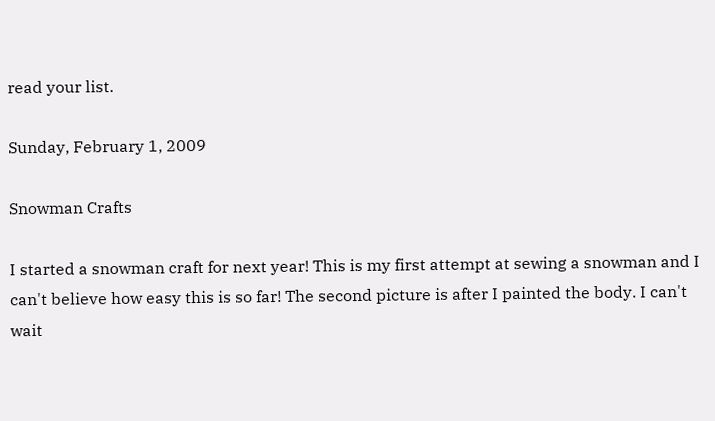read your list.

Sunday, February 1, 2009

Snowman Crafts

I started a snowman craft for next year! This is my first attempt at sewing a snowman and I can't believe how easy this is so far! The second picture is after I painted the body. I can't wait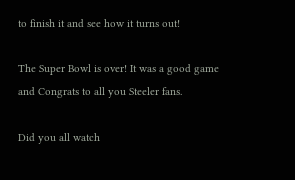to finish it and see how it turns out!

The Super Bowl is over! It was a good game and Congrats to all you Steeler fans.

Did you all watch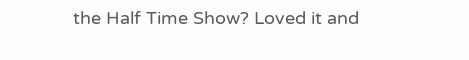the Half Time Show? Loved it and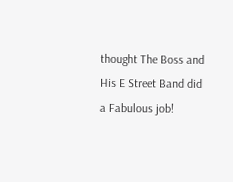thought The Boss and His E Street Band did a Fabulous job!